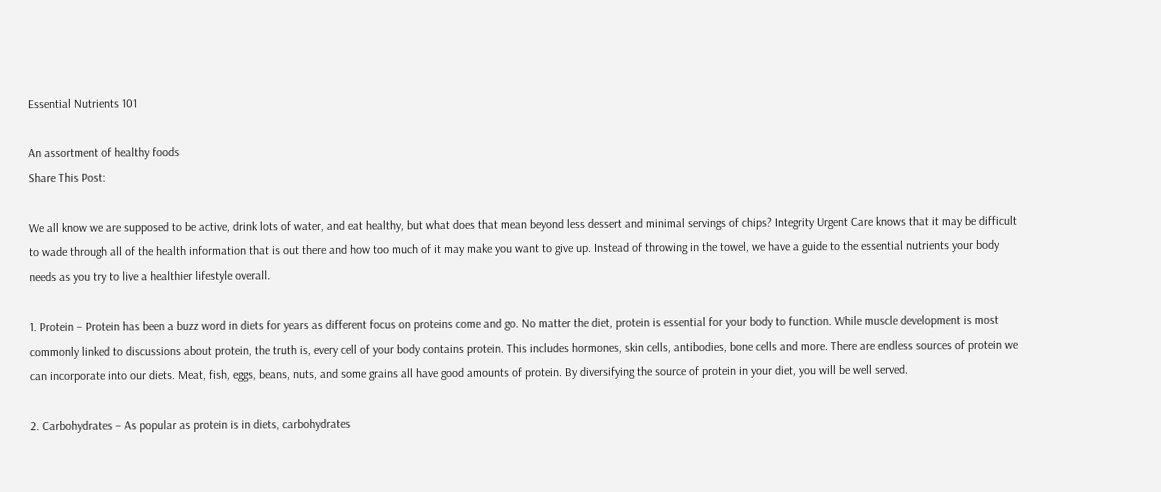Essential Nutrients 101

An assortment of healthy foods
Share This Post:

We all know we are supposed to be active, drink lots of water, and eat healthy, but what does that mean beyond less dessert and minimal servings of chips? Integrity Urgent Care knows that it may be difficult to wade through all of the health information that is out there and how too much of it may make you want to give up. Instead of throwing in the towel, we have a guide to the essential nutrients your body needs as you try to live a healthier lifestyle overall.

1. Protein – Protein has been a buzz word in diets for years as different focus on proteins come and go. No matter the diet, protein is essential for your body to function. While muscle development is most commonly linked to discussions about protein, the truth is, every cell of your body contains protein. This includes hormones, skin cells, antibodies, bone cells and more. There are endless sources of protein we can incorporate into our diets. Meat, fish, eggs, beans, nuts, and some grains all have good amounts of protein. By diversifying the source of protein in your diet, you will be well served.

2. Carbohydrates – As popular as protein is in diets, carbohydrates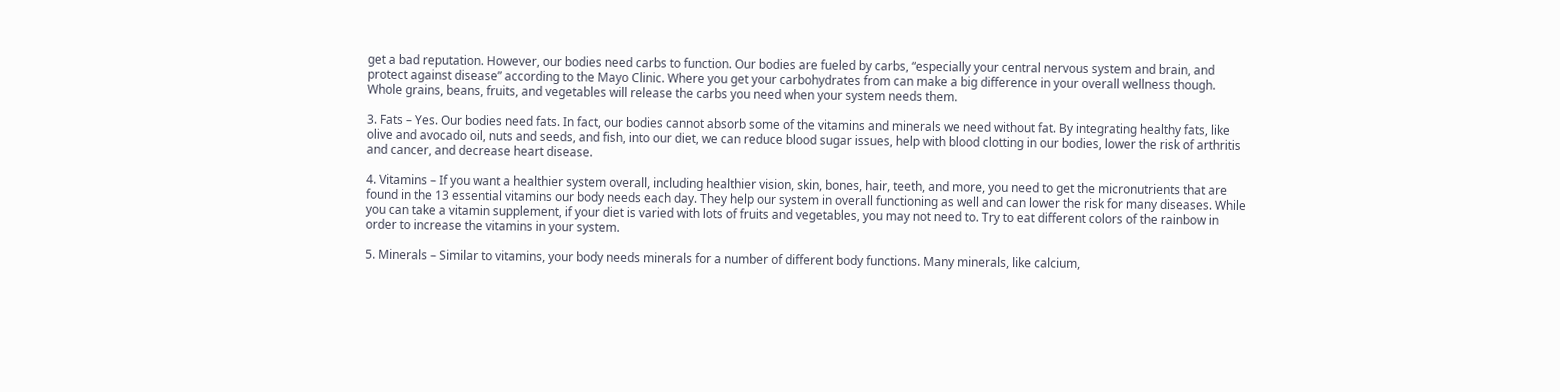get a bad reputation. However, our bodies need carbs to function. Our bodies are fueled by carbs, “especially your central nervous system and brain, and protect against disease” according to the Mayo Clinic. Where you get your carbohydrates from can make a big difference in your overall wellness though. Whole grains, beans, fruits, and vegetables will release the carbs you need when your system needs them.

3. Fats – Yes. Our bodies need fats. In fact, our bodies cannot absorb some of the vitamins and minerals we need without fat. By integrating healthy fats, like olive and avocado oil, nuts and seeds, and fish, into our diet, we can reduce blood sugar issues, help with blood clotting in our bodies, lower the risk of arthritis and cancer, and decrease heart disease.

4. Vitamins – If you want a healthier system overall, including healthier vision, skin, bones, hair, teeth, and more, you need to get the micronutrients that are found in the 13 essential vitamins our body needs each day. They help our system in overall functioning as well and can lower the risk for many diseases. While you can take a vitamin supplement, if your diet is varied with lots of fruits and vegetables, you may not need to. Try to eat different colors of the rainbow in order to increase the vitamins in your system.

5. Minerals – Similar to vitamins, your body needs minerals for a number of different body functions. Many minerals, like calcium,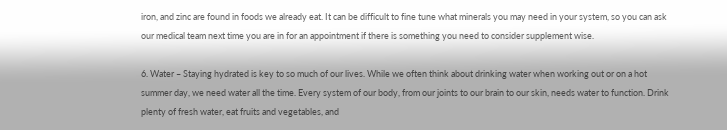iron, and zinc are found in foods we already eat. It can be difficult to fine tune what minerals you may need in your system, so you can ask our medical team next time you are in for an appointment if there is something you need to consider supplement wise.

6. Water – Staying hydrated is key to so much of our lives. While we often think about drinking water when working out or on a hot summer day, we need water all the time. Every system of our body, from our joints to our brain to our skin, needs water to function. Drink plenty of fresh water, eat fruits and vegetables, and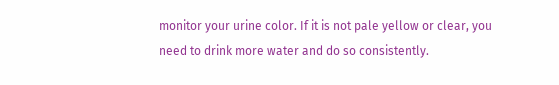monitor your urine color. If it is not pale yellow or clear, you need to drink more water and do so consistently.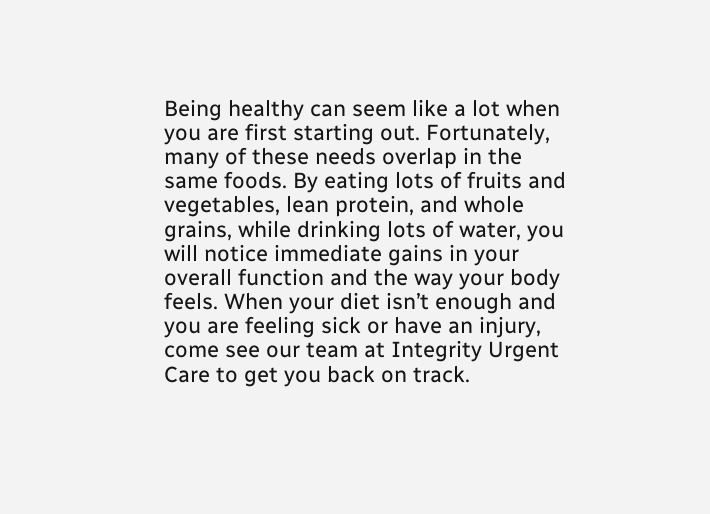Being healthy can seem like a lot when you are first starting out. Fortunately, many of these needs overlap in the same foods. By eating lots of fruits and vegetables, lean protein, and whole grains, while drinking lots of water, you will notice immediate gains in your overall function and the way your body feels. When your diet isn’t enough and you are feeling sick or have an injury, come see our team at Integrity Urgent Care to get you back on track.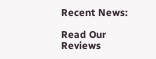Recent News:

Read Our Reviews